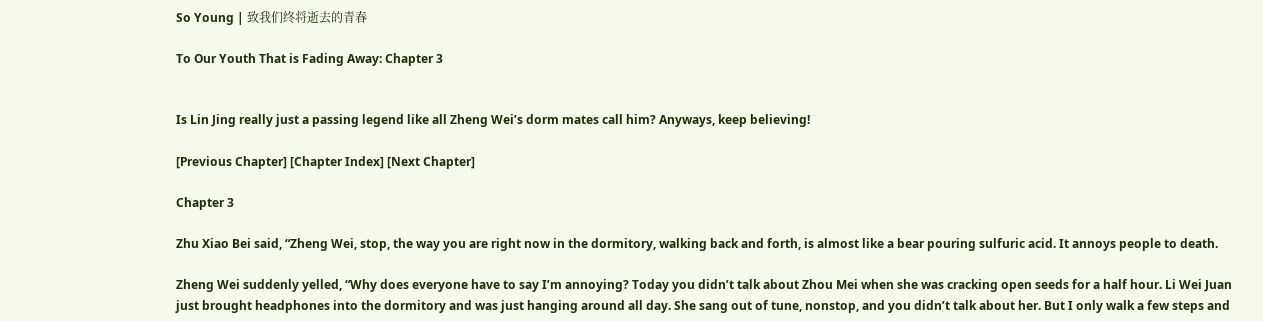So Young | 致我们终将逝去的青春

To Our Youth That is Fading Away: Chapter 3


Is Lin Jing really just a passing legend like all Zheng Wei’s dorm mates call him? Anyways, keep believing!

[Previous Chapter] [Chapter Index] [Next Chapter]

Chapter 3

Zhu Xiao Bei said, “Zheng Wei, stop, the way you are right now in the dormitory, walking back and forth, is almost like a bear pouring sulfuric acid. It annoys people to death.

Zheng Wei suddenly yelled, “Why does everyone have to say I’m annoying? Today you didn’t talk about Zhou Mei when she was cracking open seeds for a half hour. Li Wei Juan just brought headphones into the dormitory and was just hanging around all day. She sang out of tune, nonstop, and you didn’t talk about her. But I only walk a few steps and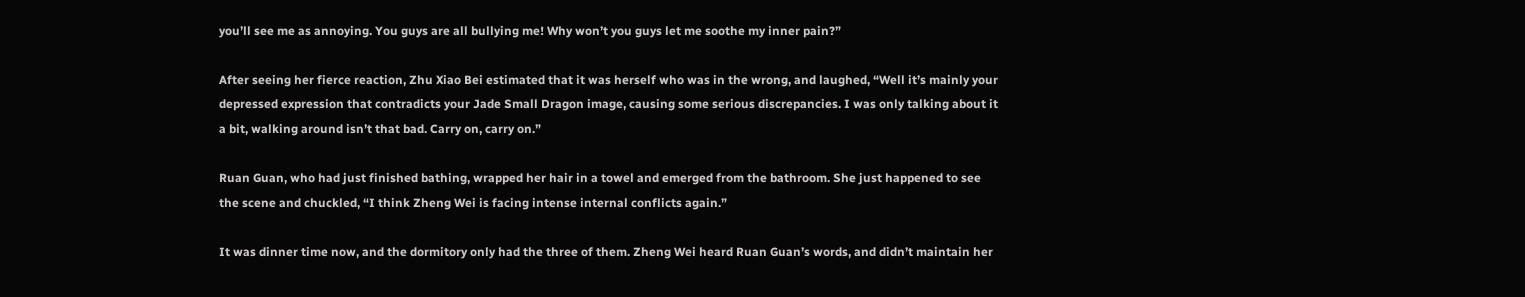you’ll see me as annoying. You guys are all bullying me! Why won’t you guys let me soothe my inner pain?”

After seeing her fierce reaction, Zhu Xiao Bei estimated that it was herself who was in the wrong, and laughed, “Well it’s mainly your depressed expression that contradicts your Jade Small Dragon image, causing some serious discrepancies. I was only talking about it a bit, walking around isn’t that bad. Carry on, carry on.”

Ruan Guan, who had just finished bathing, wrapped her hair in a towel and emerged from the bathroom. She just happened to see the scene and chuckled, “I think Zheng Wei is facing intense internal conflicts again.”

It was dinner time now, and the dormitory only had the three of them. Zheng Wei heard Ruan Guan’s words, and didn’t maintain her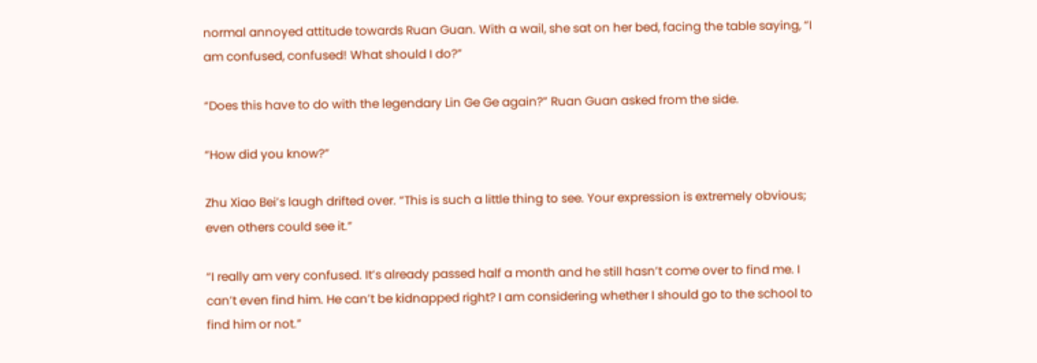normal annoyed attitude towards Ruan Guan. With a wail, she sat on her bed, facing the table saying, “I am confused, confused! What should I do?”

“Does this have to do with the legendary Lin Ge Ge again?” Ruan Guan asked from the side.

“How did you know?”

Zhu Xiao Bei’s laugh drifted over. “This is such a little thing to see. Your expression is extremely obvious; even others could see it.”

“I really am very confused. It’s already passed half a month and he still hasn’t come over to find me. I can’t even find him. He can’t be kidnapped right? I am considering whether I should go to the school to find him or not.”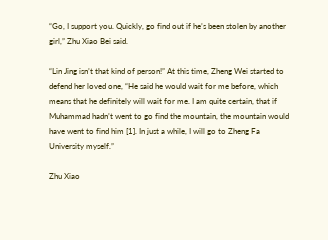“Go, I support you. Quickly, go find out if he’s been stolen by another girl,” Zhu Xiao Bei said.

“Lin Jing isn’t that kind of person!” At this time, Zheng Wei started to defend her loved one, “He said he would wait for me before, which means that he definitely will wait for me. I am quite certain, that if Muhammad hadn’t went to go find the mountain, the mountain would have went to find him [1]. In just a while, I will go to Zheng Fa University myself.”

Zhu Xiao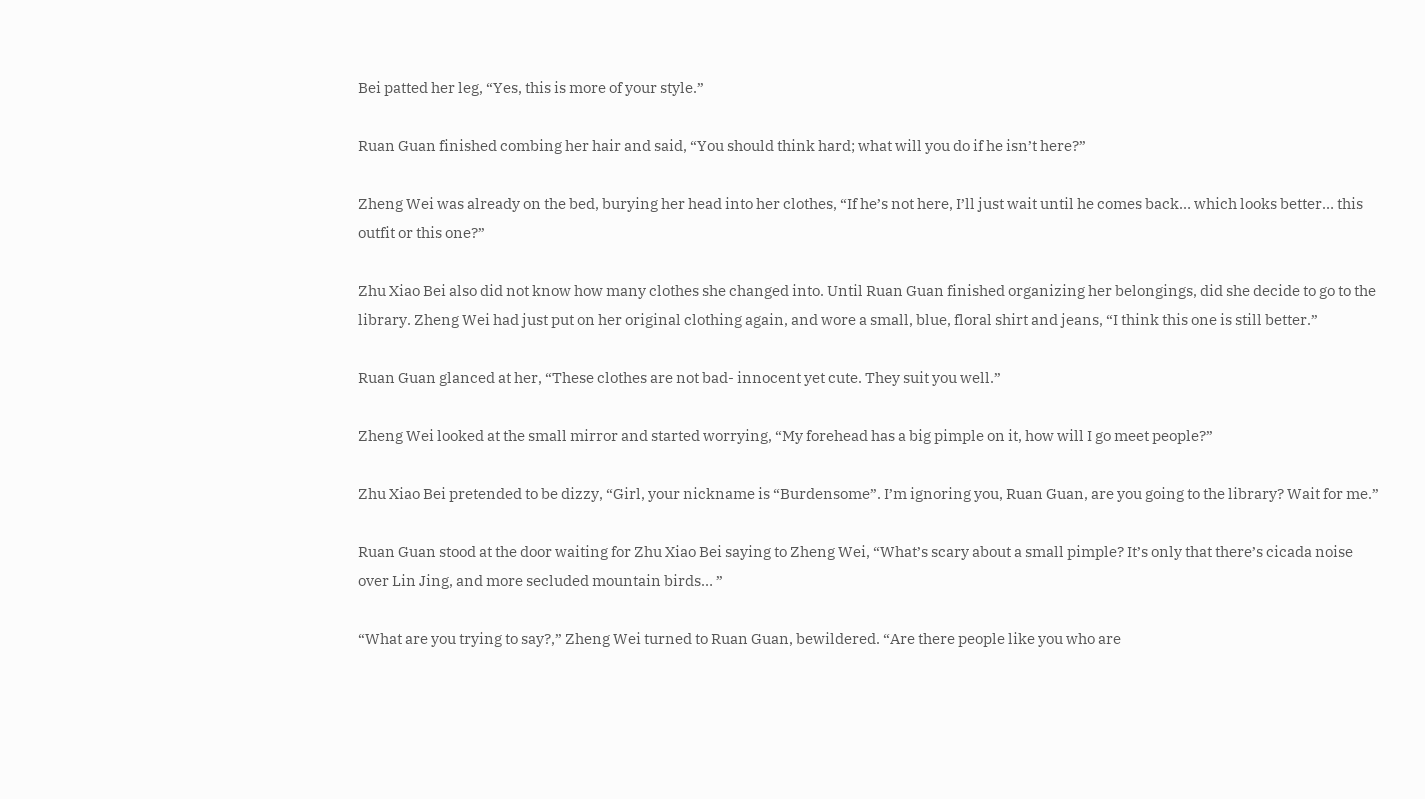Bei patted her leg, “Yes, this is more of your style.”

Ruan Guan finished combing her hair and said, “You should think hard; what will you do if he isn’t here?”

Zheng Wei was already on the bed, burying her head into her clothes, “If he’s not here, I’ll just wait until he comes back… which looks better… this outfit or this one?”

Zhu Xiao Bei also did not know how many clothes she changed into. Until Ruan Guan finished organizing her belongings, did she decide to go to the library. Zheng Wei had just put on her original clothing again, and wore a small, blue, floral shirt and jeans, “I think this one is still better.”

Ruan Guan glanced at her, “These clothes are not bad- innocent yet cute. They suit you well.”

Zheng Wei looked at the small mirror and started worrying, “My forehead has a big pimple on it, how will I go meet people?”

Zhu Xiao Bei pretended to be dizzy, “Girl, your nickname is “Burdensome”. I’m ignoring you, Ruan Guan, are you going to the library? Wait for me.”

Ruan Guan stood at the door waiting for Zhu Xiao Bei saying to Zheng Wei, “What’s scary about a small pimple? It’s only that there’s cicada noise over Lin Jing, and more secluded mountain birds… ”

“What are you trying to say?,” Zheng Wei turned to Ruan Guan, bewildered. “Are there people like you who are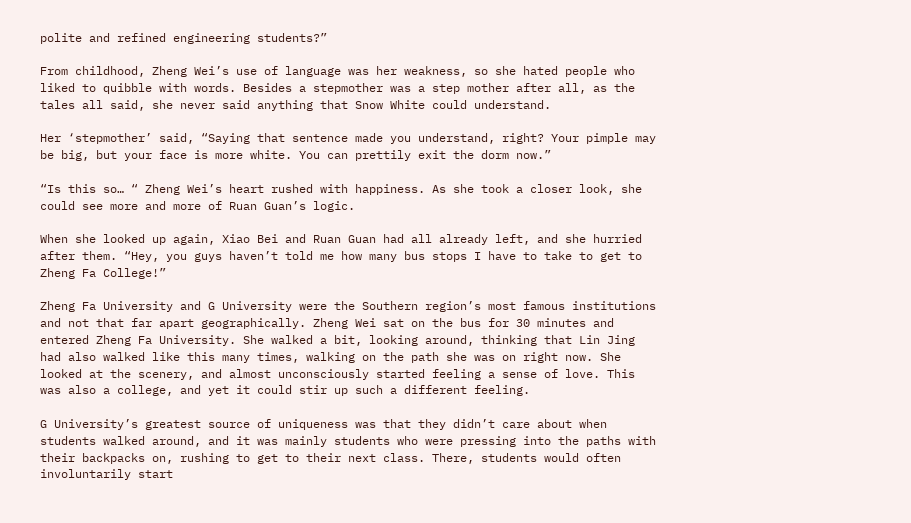polite and refined engineering students?”

From childhood, Zheng Wei’s use of language was her weakness, so she hated people who liked to quibble with words. Besides a stepmother was a step mother after all, as the tales all said, she never said anything that Snow White could understand.

Her ‘stepmother’ said, “Saying that sentence made you understand, right? Your pimple may be big, but your face is more white. You can prettily exit the dorm now.”

“Is this so… “ Zheng Wei’s heart rushed with happiness. As she took a closer look, she could see more and more of Ruan Guan’s logic.

When she looked up again, Xiao Bei and Ruan Guan had all already left, and she hurried after them. “Hey, you guys haven’t told me how many bus stops I have to take to get to Zheng Fa College!”

Zheng Fa University and G University were the Southern region’s most famous institutions and not that far apart geographically. Zheng Wei sat on the bus for 30 minutes and entered Zheng Fa University. She walked a bit, looking around, thinking that Lin Jing had also walked like this many times, walking on the path she was on right now. She looked at the scenery, and almost unconsciously started feeling a sense of love. This was also a college, and yet it could stir up such a different feeling.

G University’s greatest source of uniqueness was that they didn’t care about when students walked around, and it was mainly students who were pressing into the paths with their backpacks on, rushing to get to their next class. There, students would often involuntarily start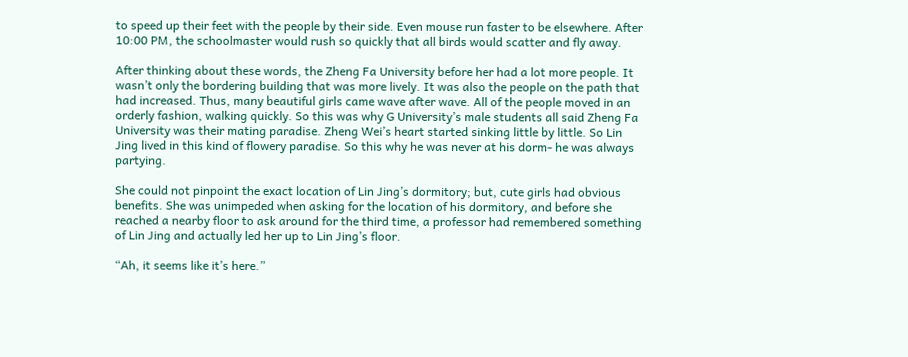to speed up their feet with the people by their side. Even mouse run faster to be elsewhere. After 10:00 PM, the schoolmaster would rush so quickly that all birds would scatter and fly away.

After thinking about these words, the Zheng Fa University before her had a lot more people. It wasn’t only the bordering building that was more lively. It was also the people on the path that had increased. Thus, many beautiful girls came wave after wave. All of the people moved in an orderly fashion, walking quickly. So this was why G University’s male students all said Zheng Fa University was their mating paradise. Zheng Wei’s heart started sinking little by little. So Lin Jing lived in this kind of flowery paradise. So this why he was never at his dorm- he was always partying.

She could not pinpoint the exact location of Lin Jing’s dormitory; but, cute girls had obvious benefits. She was unimpeded when asking for the location of his dormitory, and before she reached a nearby floor to ask around for the third time, a professor had remembered something of Lin Jing and actually led her up to Lin Jing’s floor.

“Ah, it seems like it’s here.”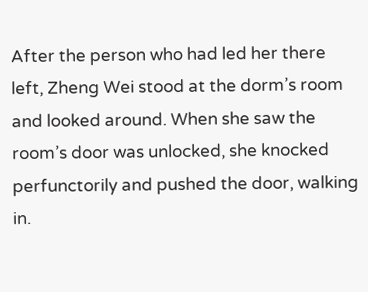After the person who had led her there left, Zheng Wei stood at the dorm’s room and looked around. When she saw the room’s door was unlocked, she knocked perfunctorily and pushed the door, walking in.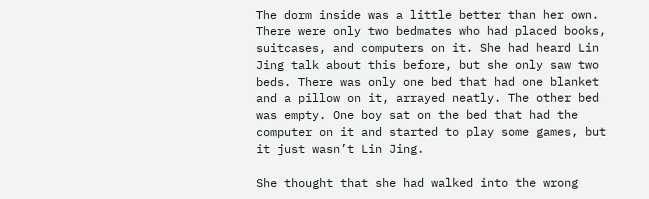The dorm inside was a little better than her own. There were only two bedmates who had placed books, suitcases, and computers on it. She had heard Lin Jing talk about this before, but she only saw two beds. There was only one bed that had one blanket and a pillow on it, arrayed neatly. The other bed was empty. One boy sat on the bed that had the computer on it and started to play some games, but it just wasn’t Lin Jing.

She thought that she had walked into the wrong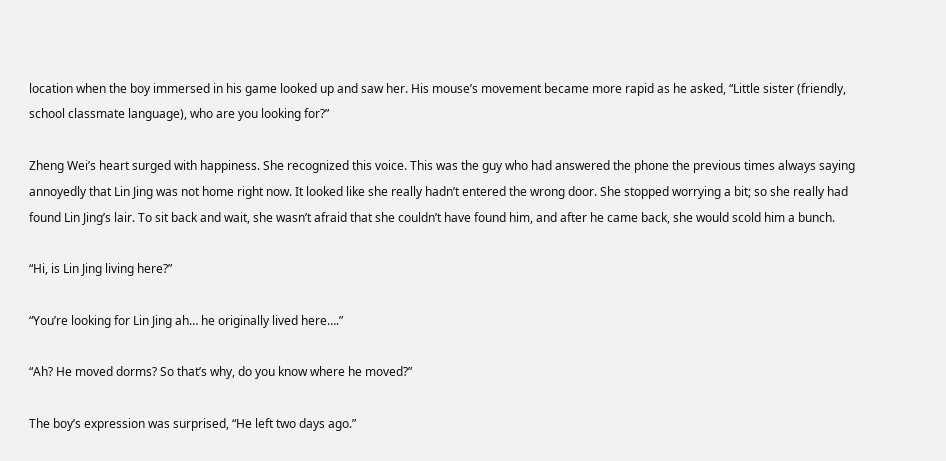location when the boy immersed in his game looked up and saw her. His mouse’s movement became more rapid as he asked, “Little sister (friendly, school classmate language), who are you looking for?”

Zheng Wei’s heart surged with happiness. She recognized this voice. This was the guy who had answered the phone the previous times always saying annoyedly that Lin Jing was not home right now. It looked like she really hadn’t entered the wrong door. She stopped worrying a bit; so she really had found Lin Jing’s lair. To sit back and wait, she wasn’t afraid that she couldn’t have found him, and after he came back, she would scold him a bunch.

“Hi, is Lin Jing living here?”

“You’re looking for Lin Jing ah… he originally lived here….”

“Ah? He moved dorms? So that’s why, do you know where he moved?”

The boy’s expression was surprised, “He left two days ago.”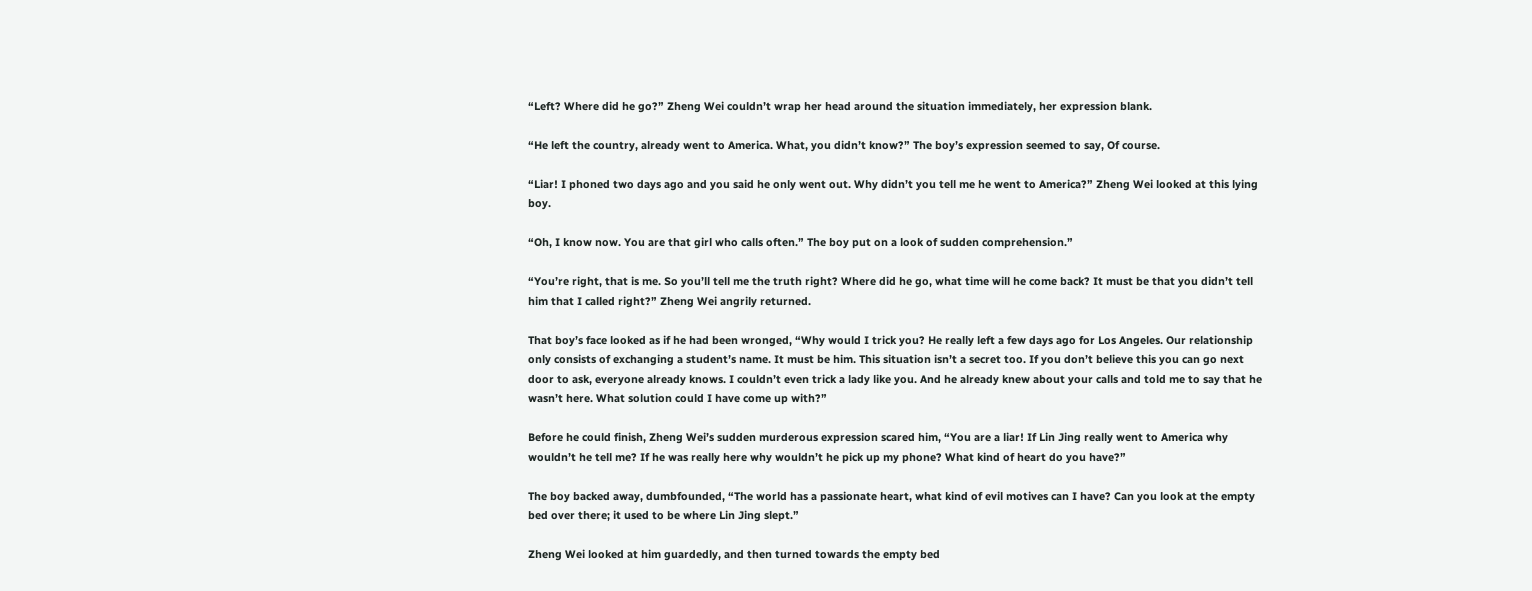“Left? Where did he go?” Zheng Wei couldn’t wrap her head around the situation immediately, her expression blank.

“He left the country, already went to America. What, you didn’t know?” The boy’s expression seemed to say, Of course.

“Liar! I phoned two days ago and you said he only went out. Why didn’t you tell me he went to America?” Zheng Wei looked at this lying boy.

“Oh, I know now. You are that girl who calls often.” The boy put on a look of sudden comprehension.”

“You’re right, that is me. So you’ll tell me the truth right? Where did he go, what time will he come back? It must be that you didn’t tell him that I called right?” Zheng Wei angrily returned.

That boy’s face looked as if he had been wronged, “Why would I trick you? He really left a few days ago for Los Angeles. Our relationship only consists of exchanging a student’s name. It must be him. This situation isn’t a secret too. If you don’t believe this you can go next door to ask, everyone already knows. I couldn’t even trick a lady like you. And he already knew about your calls and told me to say that he wasn’t here. What solution could I have come up with?”

Before he could finish, Zheng Wei’s sudden murderous expression scared him, “You are a liar! If Lin Jing really went to America why wouldn’t he tell me? If he was really here why wouldn’t he pick up my phone? What kind of heart do you have?”

The boy backed away, dumbfounded, “The world has a passionate heart, what kind of evil motives can I have? Can you look at the empty bed over there; it used to be where Lin Jing slept.”

Zheng Wei looked at him guardedly, and then turned towards the empty bed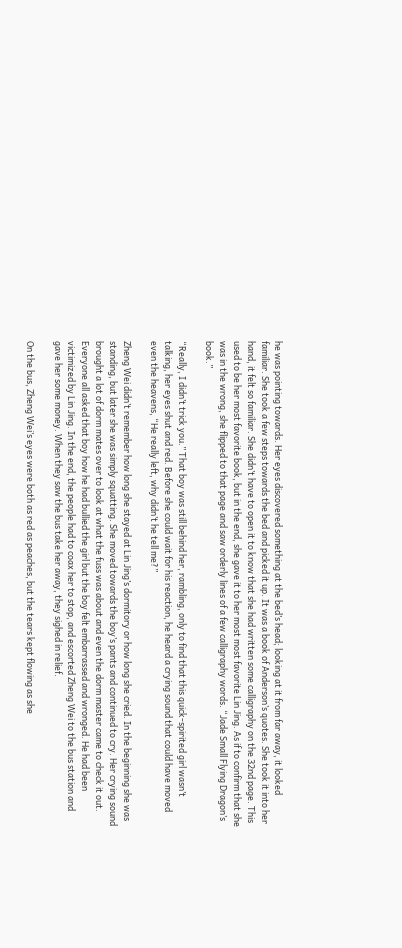he was pointing towards. Her eyes discovered something at the bed’s head; looking at it from far away, it looked familiar. She took a few steps towards the bed and picked it up. It was a book of Anderson’s quotes. She took it into her hand, it felt so familiar. She didn’t have to open it to know that she had written some calligraphy on the 32nd page. This used to be her most favorite book, but in the end, she gave it to her most most favorite Lin Jing. As if to confirm that she was in the wrong, she flipped to that page and saw orderly lines of a few calligraphy words. “Jade Small Flying Dragon’s book.”

“Really, I didn’t trick you.” That boy was still behind her, rambling, only to find that this quick-spirited girl wasn’t talking, her eyes shut and red. Before she could wait for his reaction, he heard a crying sound that could have moved even the heavens, “He really left, why didn’t he tell me?”

Zheng Wei didn’t remember how long she stayed at Lin Jing’s dormitory or how long she cried. In the beginning she was standing, but later she was simply squatting. She moved towards the boy’s pants and continued to cry. Her crying sound brought a lot of dorm mates over to look at what the fuss was about and even the dorm master came to check it out. Everyone all asked that boy how he had bullied the girl but the boy felt embarrassed and wronged. He had been victimized by Lin Jing. In the end, the people had to coax her to stop, and escorted Zheng Wei to the bus station and gave her some money. When they saw the bus take her away, they sighed in relief.

On the bus, Zheng Wei’s eyes were both as red as peaches, but the tears kept flowing as she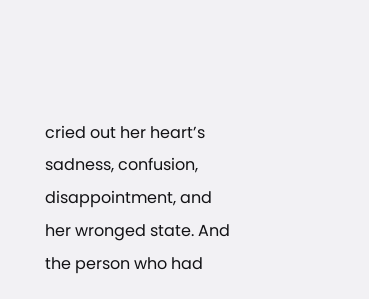cried out her heart’s sadness, confusion, disappointment, and her wronged state. And the person who had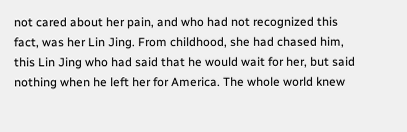not cared about her pain, and who had not recognized this fact, was her Lin Jing. From childhood, she had chased him, this Lin Jing who had said that he would wait for her, but said nothing when he left her for America. The whole world knew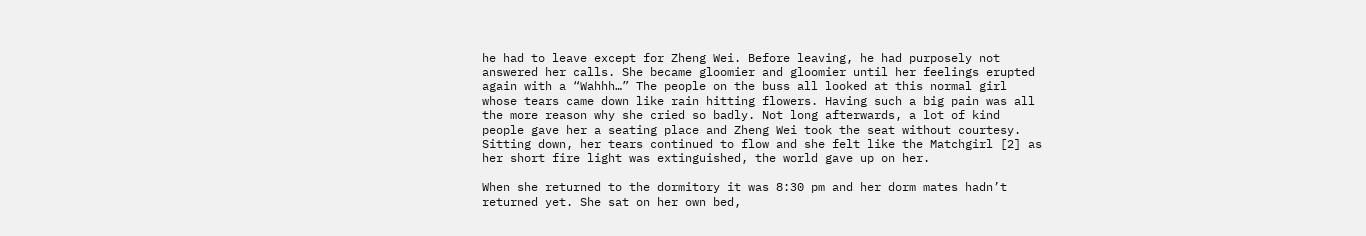he had to leave except for Zheng Wei. Before leaving, he had purposely not answered her calls. She became gloomier and gloomier until her feelings erupted again with a “Wahhh…” The people on the buss all looked at this normal girl whose tears came down like rain hitting flowers. Having such a big pain was all the more reason why she cried so badly. Not long afterwards, a lot of kind people gave her a seating place and Zheng Wei took the seat without courtesy. Sitting down, her tears continued to flow and she felt like the Matchgirl [2] as her short fire light was extinguished, the world gave up on her.

When she returned to the dormitory it was 8:30 pm and her dorm mates hadn’t returned yet. She sat on her own bed,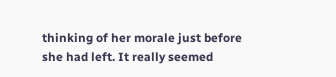thinking of her morale just before she had left. It really seemed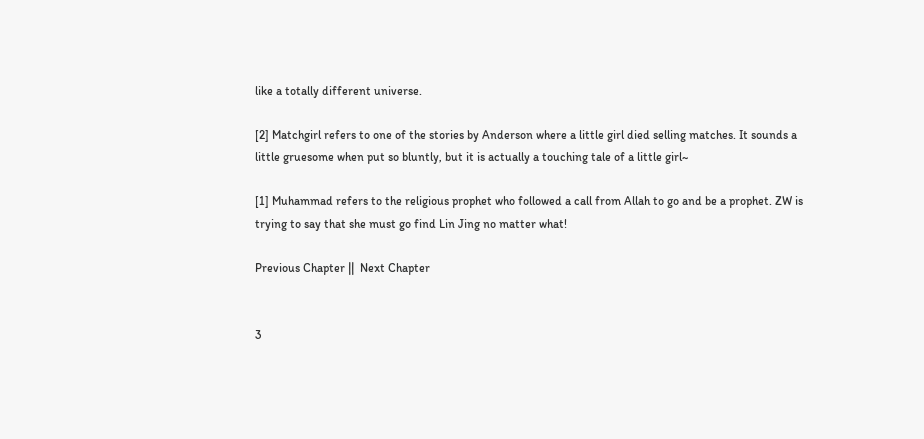like a totally different universe.

[2] Matchgirl refers to one of the stories by Anderson where a little girl died selling matches. It sounds a little gruesome when put so bluntly, but it is actually a touching tale of a little girl~

[1] Muhammad refers to the religious prophet who followed a call from Allah to go and be a prophet. ZW is trying to say that she must go find Lin Jing no matter what!

Previous Chapter ||  Next Chapter


3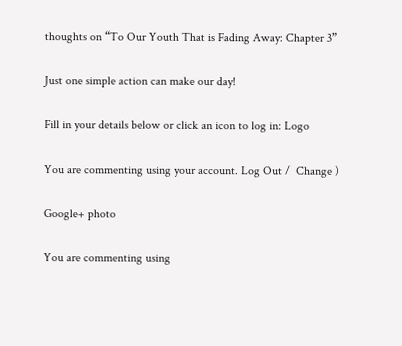thoughts on “To Our Youth That is Fading Away: Chapter 3”

Just one simple action can make our day!

Fill in your details below or click an icon to log in: Logo

You are commenting using your account. Log Out /  Change )

Google+ photo

You are commenting using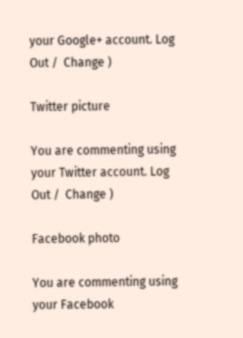your Google+ account. Log Out /  Change )

Twitter picture

You are commenting using your Twitter account. Log Out /  Change )

Facebook photo

You are commenting using your Facebook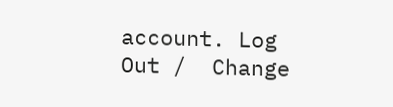account. Log Out /  Change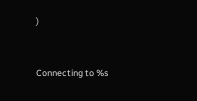)


Connecting to %s